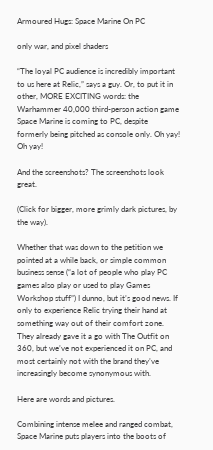Armoured Hugs: Space Marine On PC

only war, and pixel shaders

“The loyal PC audience is incredibly important to us here at Relic,” says a guy. Or, to put it in other, MORE EXCITING words: the Warhammer 40,000 third-person action game Space Marine is coming to PC, despite formerly being pitched as console only. Oh yay! Oh yay!

And the screenshots? The screenshots look great.

(Click for bigger, more grimly dark pictures, by the way).

Whether that was down to the petition we pointed at a while back, or simple common business sense (“a lot of people who play PC games also play or used to play Games Workshop stuff”) I dunno, but it’s good news. If only to experience Relic trying their hand at something way out of their comfort zone. They already gave it a go with The Outfit on 360, but we’ve not experienced it on PC, and most certainly not with the brand they’ve increasingly become synonymous with.

Here are words and pictures.

Combining intense melee and ranged combat, Space Marine puts players into the boots of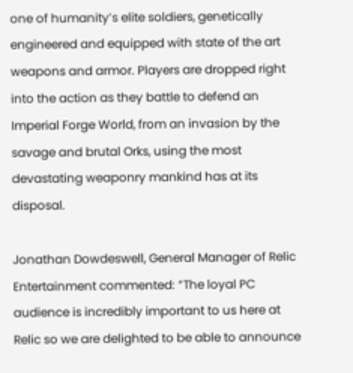one of humanity’s elite soldiers, genetically engineered and equipped with state of the art weapons and armor. Players are dropped right into the action as they battle to defend an Imperial Forge World, from an invasion by the savage and brutal Orks, using the most devastating weaponry mankind has at its disposal.

Jonathan Dowdeswell, General Manager of Relic Entertainment commented: “The loyal PC audience is incredibly important to us here at Relic so we are delighted to be able to announce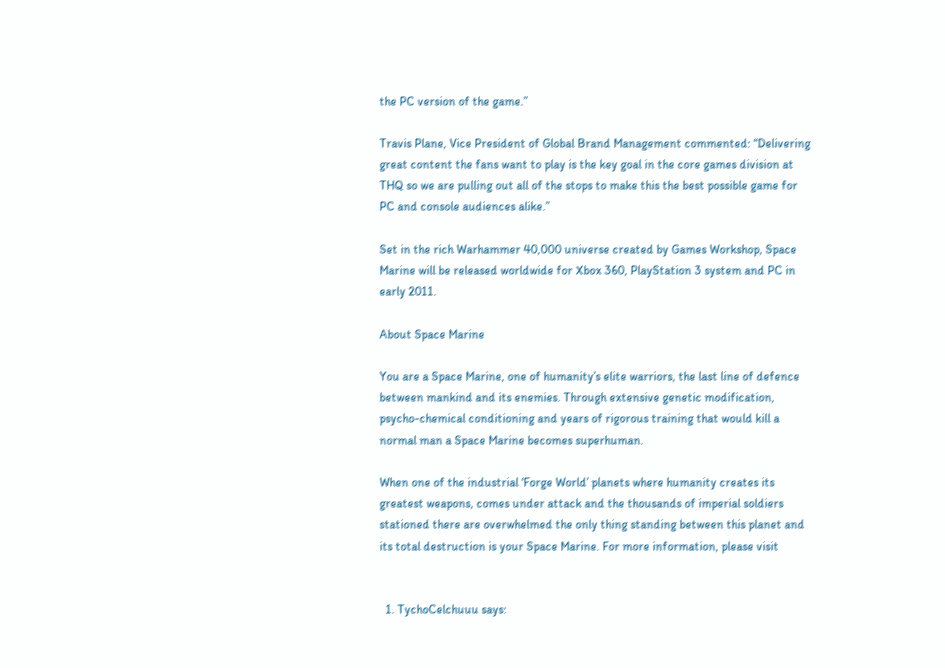the PC version of the game.”

Travis Plane, Vice President of Global Brand Management commented: “Delivering great content the fans want to play is the key goal in the core games division at THQ so we are pulling out all of the stops to make this the best possible game for PC and console audiences alike.”

Set in the rich Warhammer 40,000 universe created by Games Workshop, Space Marine will be released worldwide for Xbox 360, PlayStation 3 system and PC in early 2011.

About Space Marine

You are a Space Marine, one of humanity’s elite warriors, the last line of defence between mankind and its enemies. Through extensive genetic modification, psycho-chemical conditioning and years of rigorous training that would kill a normal man a Space Marine becomes superhuman.

When one of the industrial ‘Forge World’ planets where humanity creates its greatest weapons, comes under attack and the thousands of imperial soldiers stationed there are overwhelmed the only thing standing between this planet and its total destruction is your Space Marine. For more information, please visit


  1. TychoCelchuuu says: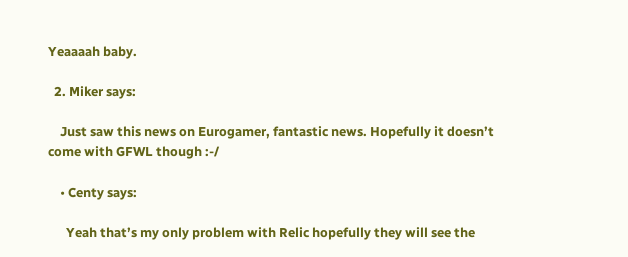Yeaaaah baby.

  2. Miker says:

    Just saw this news on Eurogamer, fantastic news. Hopefully it doesn’t come with GFWL though :-/

    • Centy says:

      Yeah that’s my only problem with Relic hopefully they will see the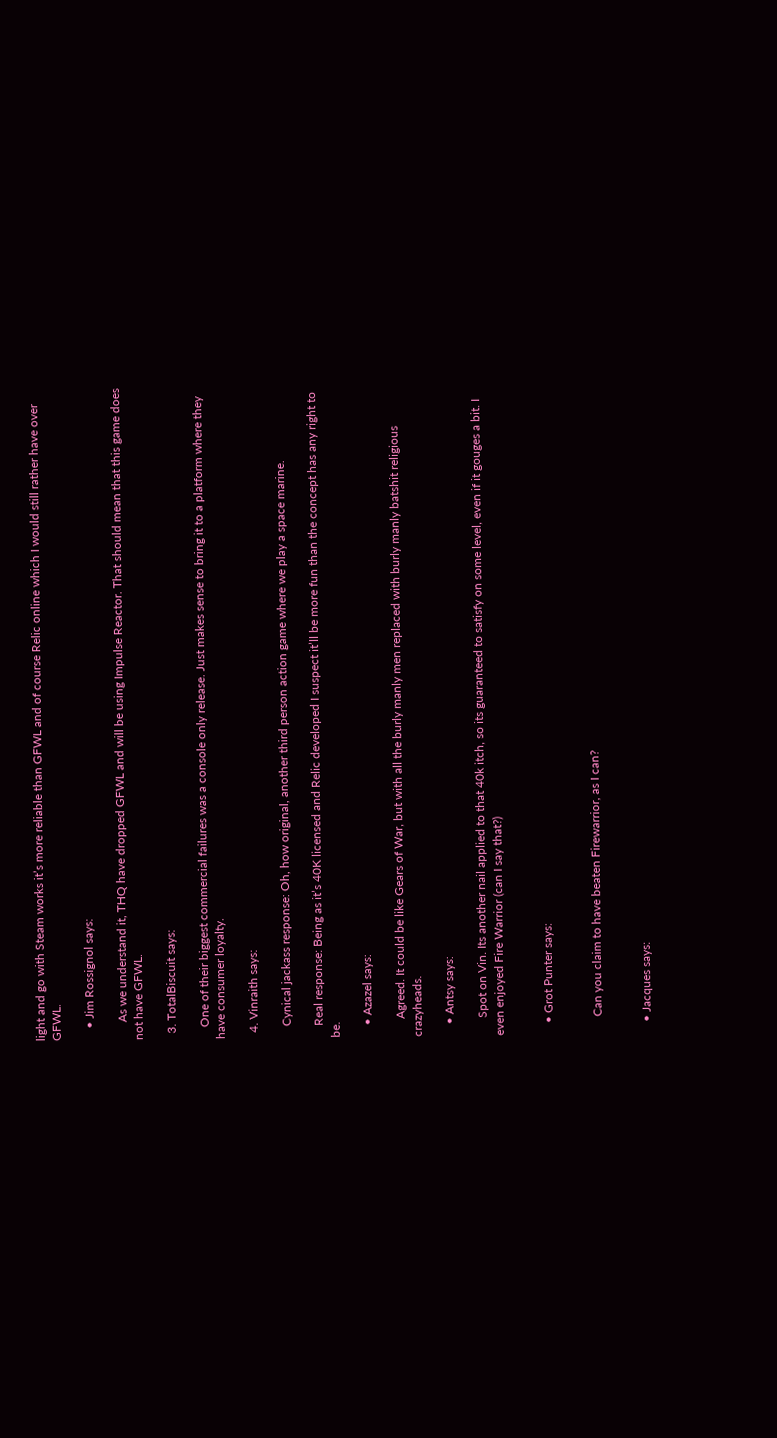light and go with Steam works it’s more reliable than GFWL and of course Relic online which I would still rather have over GFWL.

    • Jim Rossignol says:

      As we understand it, THQ have dropped GFWL and will be using Impulse Reactor. That should mean that this game does not have GFWL.

  3. TotalBiscuit says:

    One of their biggest commercial failures was a console only release. Just makes sense to bring it to a platform where they have consumer loyalty.

  4. Vinraith says:

    Cynical jackass response: Oh, how original, another third person action game where we play a space marine.

    Real response: Being as it’s 40K licensed and Relic developed I suspect it’ll be more fun than the concept has any right to be.

    • Azazel says:

      Agreed. It could be like Gears of War, but with all the burly manly men replaced with burly manly batshit religious crazyheads.

    • Antsy says:

      Spot on Vin. Its another nail applied to that 40k itch, so its guaranteed to satisfy on some level, even if it gouges a bit. I even enjoyed Fire Warrior (can I say that?)


    • Grot Punter says:


      Can you claim to have beaten Firewarrior, as I can?


    • Jacques says: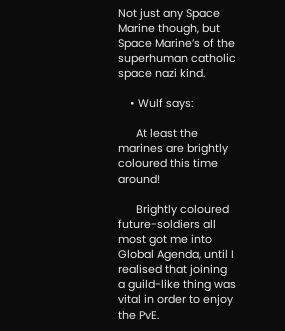Not just any Space Marine though, but Space Marine’s of the superhuman catholic space nazi kind.

    • Wulf says:

      At least the marines are brightly coloured this time around!

      Brightly coloured future-soldiers all most got me into Global Agenda, until I realised that joining a guild-like thing was vital in order to enjoy the PvE.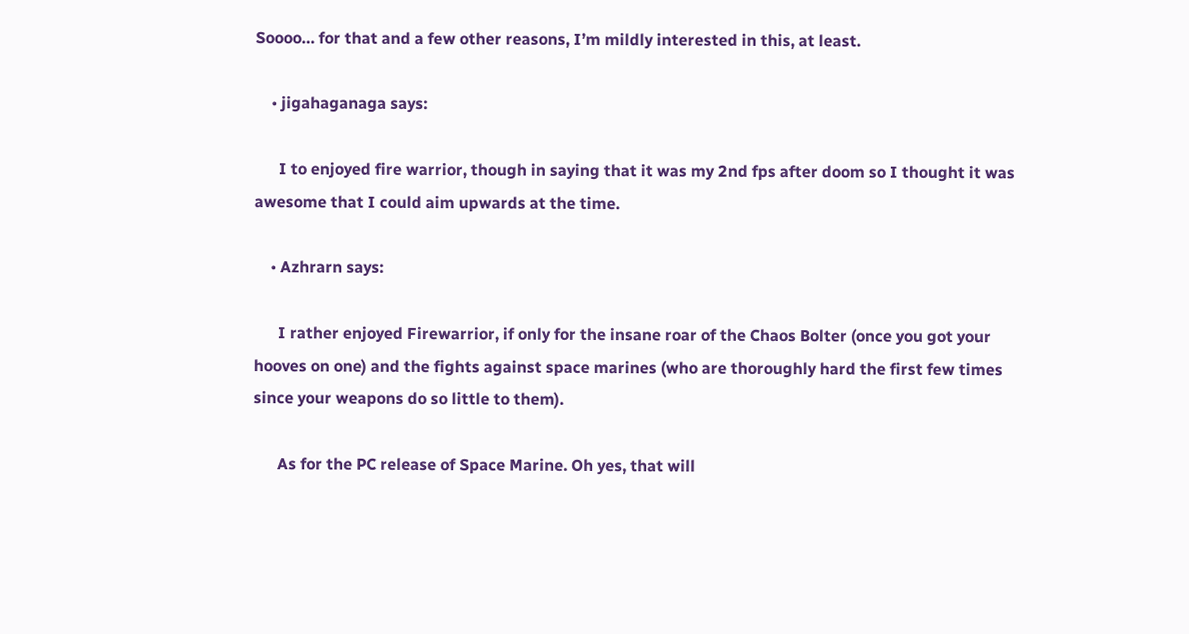Soooo… for that and a few other reasons, I’m mildly interested in this, at least.

    • jigahaganaga says:

      I to enjoyed fire warrior, though in saying that it was my 2nd fps after doom so I thought it was awesome that I could aim upwards at the time.

    • Azhrarn says:

      I rather enjoyed Firewarrior, if only for the insane roar of the Chaos Bolter (once you got your hooves on one) and the fights against space marines (who are thoroughly hard the first few times since your weapons do so little to them).

      As for the PC release of Space Marine. Oh yes, that will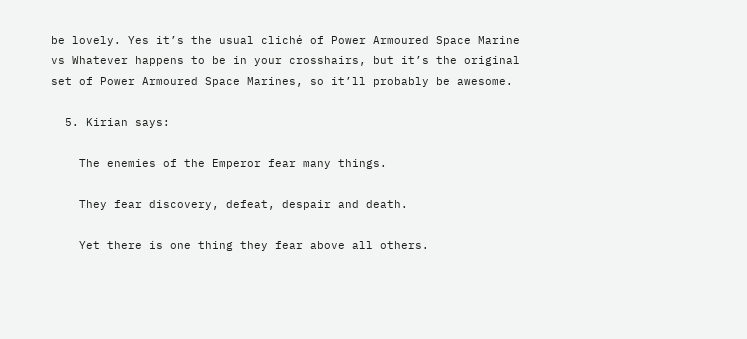be lovely. Yes it’s the usual cliché of Power Armoured Space Marine vs Whatever happens to be in your crosshairs, but it’s the original set of Power Armoured Space Marines, so it’ll probably be awesome.

  5. Kirian says:

    The enemies of the Emperor fear many things.

    They fear discovery, defeat, despair and death.

    Yet there is one thing they fear above all others.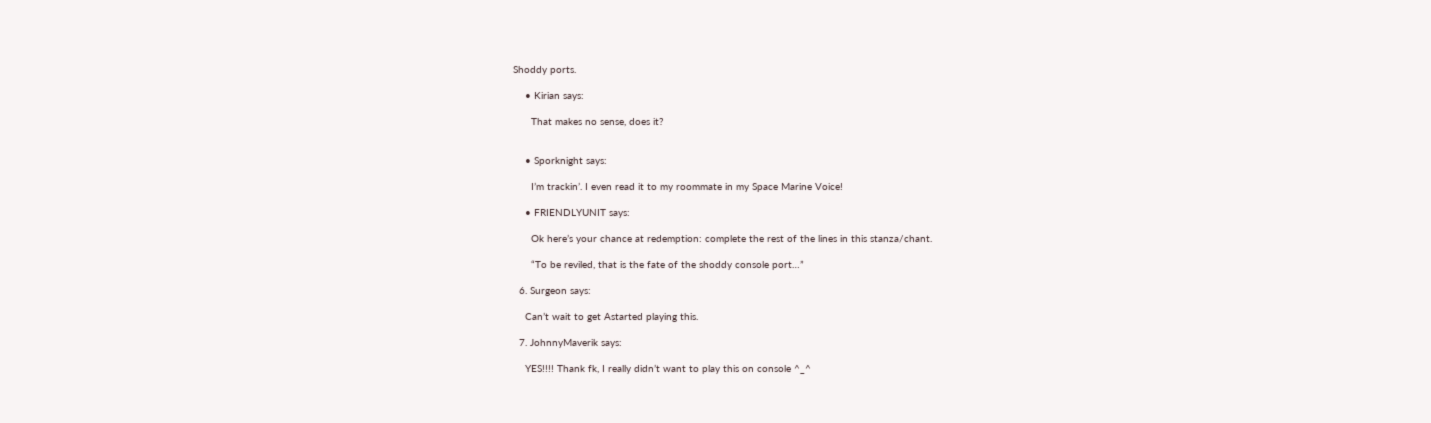Shoddy ports.

    • Kirian says:

      That makes no sense, does it?


    • Sporknight says:

      I’m trackin’. I even read it to my roommate in my Space Marine Voice!

    • FRIENDLYUNIT says:

      Ok here’s your chance at redemption: complete the rest of the lines in this stanza/chant.

      “To be reviled, that is the fate of the shoddy console port…”

  6. Surgeon says:

    Can’t wait to get Astarted playing this.

  7. JohnnyMaverik says:

    YES!!!! Thank fk, I really didn’t want to play this on console ^_^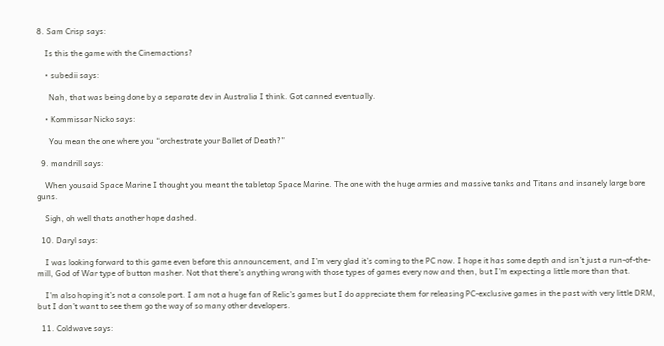8. Sam Crisp says:

    Is this the game with the Cinemactions?

    • subedii says:

      Nah, that was being done by a separate dev in Australia I think. Got canned eventually.

    • Kommissar Nicko says:

      You mean the one where you “orchestrate your Ballet of Death?”

  9. mandrill says:

    When yousaid Space Marine I thought you meant the tabletop Space Marine. The one with the huge armies and massive tanks and Titans and insanely large bore guns.

    Sigh, oh well thats another hope dashed.

  10. Daryl says:

    I was looking forward to this game even before this announcement, and I’m very glad it’s coming to the PC now. I hope it has some depth and isn’t just a run-of-the-mill, God of War type of button masher. Not that there’s anything wrong with those types of games every now and then, but I’m expecting a little more than that.

    I’m also hoping it’s not a console port. I am not a huge fan of Relic’s games but I do appreciate them for releasing PC-exclusive games in the past with very little DRM, but I don’t want to see them go the way of so many other developers.

  11. Coldwave says: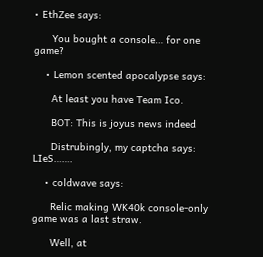• EthZee says:

      You bought a console… for one game?

    • Lemon scented apocalypse says:

      At least you have Team Ico.

      BOT: This is joyus news indeed

      Distrubingly, my captcha says: LIeS…….

    • coldwave says:

      Relic making WK40k console-only game was a last straw.

      Well, at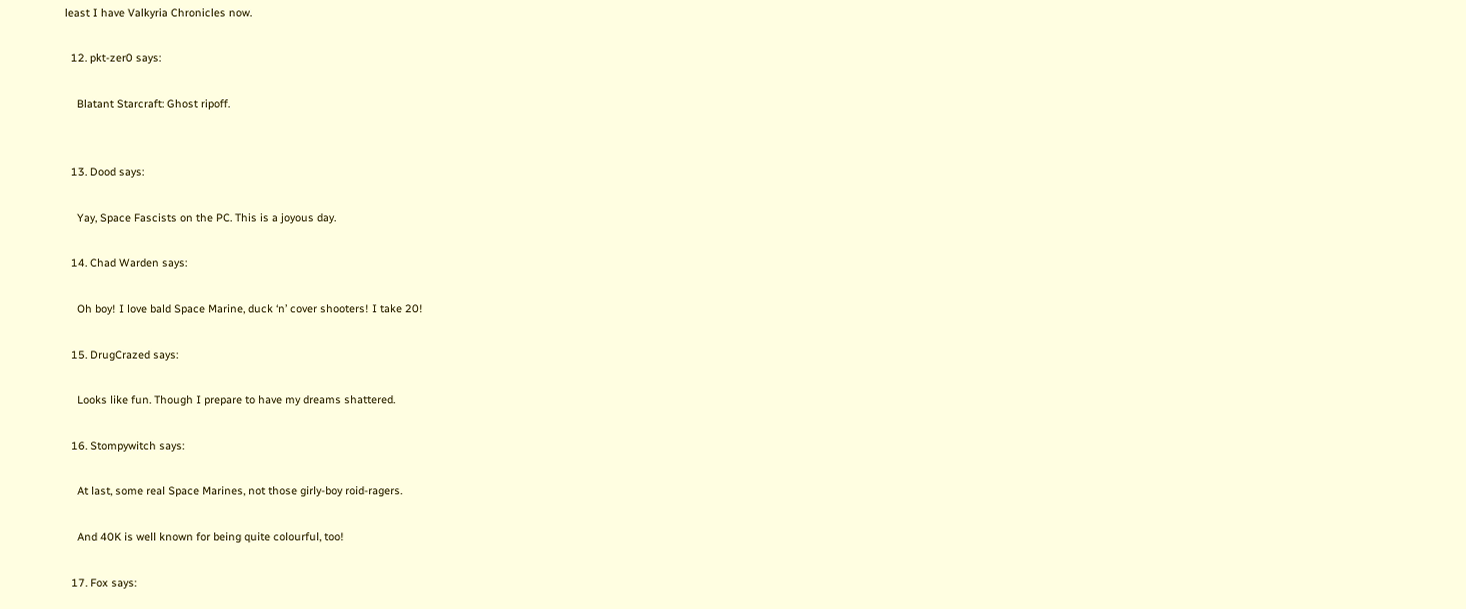least I have Valkyria Chronicles now.

  12. pkt-zer0 says:

    Blatant Starcraft: Ghost ripoff.


  13. Dood says:

    Yay, Space Fascists on the PC. This is a joyous day.

  14. Chad Warden says:

    Oh boy! I love bald Space Marine, duck ‘n’ cover shooters! I take 20!

  15. DrugCrazed says:

    Looks like fun. Though I prepare to have my dreams shattered.

  16. Stompywitch says:

    At last, some real Space Marines, not those girly-boy roid-ragers.

    And 40K is well known for being quite colourful, too!

  17. Fox says: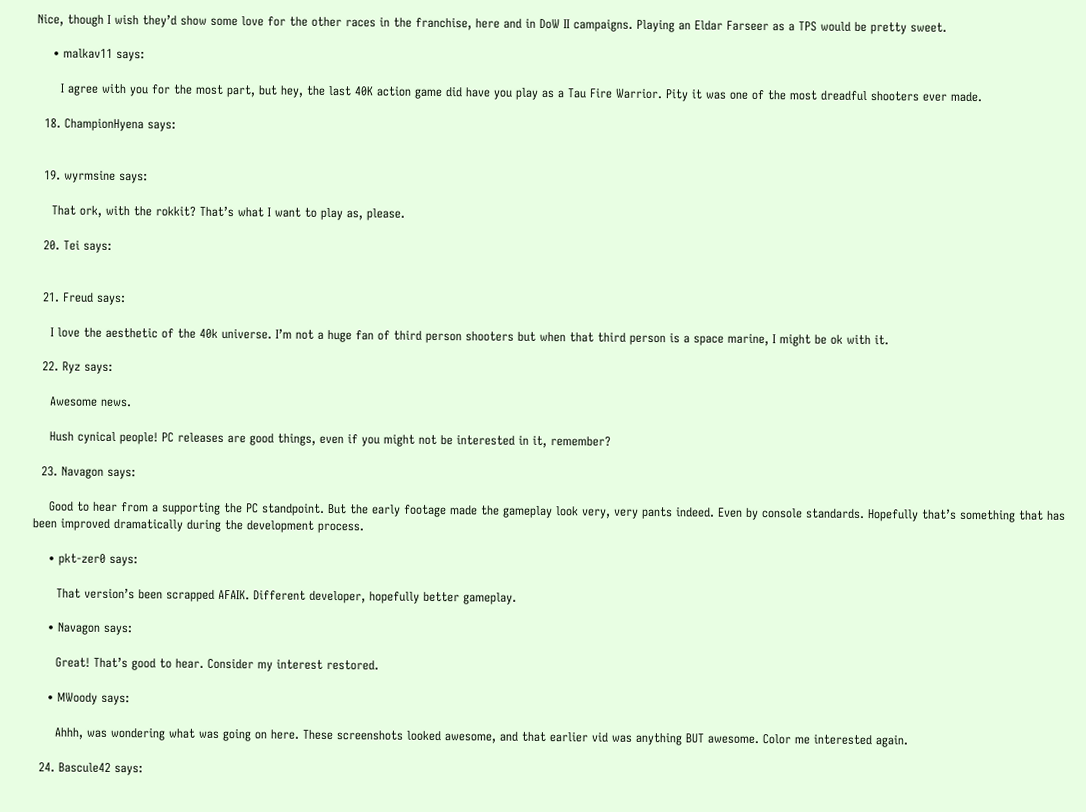Nice, though I wish they’d show some love for the other races in the franchise, here and in DoW II campaigns. Playing an Eldar Farseer as a TPS would be pretty sweet.

    • malkav11 says:

      I agree with you for the most part, but hey, the last 40K action game did have you play as a Tau Fire Warrior. Pity it was one of the most dreadful shooters ever made.

  18. ChampionHyena says:


  19. wyrmsine says:

    That ork, with the rokkit? That’s what I want to play as, please.

  20. Tei says:


  21. Freud says:

    I love the aesthetic of the 40k universe. I’m not a huge fan of third person shooters but when that third person is a space marine, I might be ok with it.

  22. Ryz says:

    Awesome news.

    Hush cynical people! PC releases are good things, even if you might not be interested in it, remember?

  23. Navagon says:

    Good to hear from a supporting the PC standpoint. But the early footage made the gameplay look very, very pants indeed. Even by console standards. Hopefully that’s something that has been improved dramatically during the development process.

    • pkt-zer0 says:

      That version’s been scrapped AFAIK. Different developer, hopefully better gameplay.

    • Navagon says:

      Great! That’s good to hear. Consider my interest restored.

    • MWoody says:

      Ahhh, was wondering what was going on here. These screenshots looked awesome, and that earlier vid was anything BUT awesome. Color me interested again.

  24. Bascule42 says: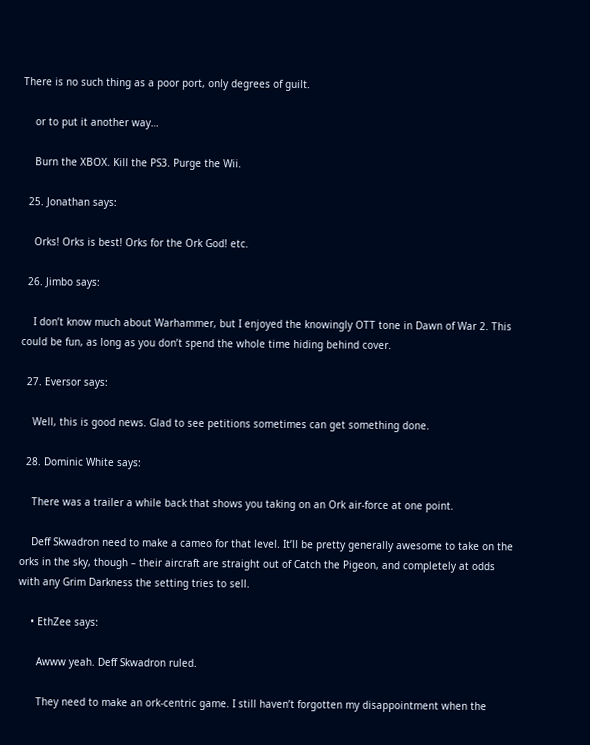There is no such thing as a poor port, only degrees of guilt.

    or to put it another way…

    Burn the XBOX. Kill the PS3. Purge the Wii.

  25. Jonathan says:

    Orks! Orks is best! Orks for the Ork God! etc.

  26. Jimbo says:

    I don’t know much about Warhammer, but I enjoyed the knowingly OTT tone in Dawn of War 2. This could be fun, as long as you don’t spend the whole time hiding behind cover.

  27. Eversor says:

    Well, this is good news. Glad to see petitions sometimes can get something done.

  28. Dominic White says:

    There was a trailer a while back that shows you taking on an Ork air-force at one point.

    Deff Skwadron need to make a cameo for that level. It’ll be pretty generally awesome to take on the orks in the sky, though – their aircraft are straight out of Catch the Pigeon, and completely at odds with any Grim Darkness the setting tries to sell.

    • EthZee says:

      Awww yeah. Deff Skwadron ruled.

      They need to make an ork-centric game. I still haven’t forgotten my disappointment when the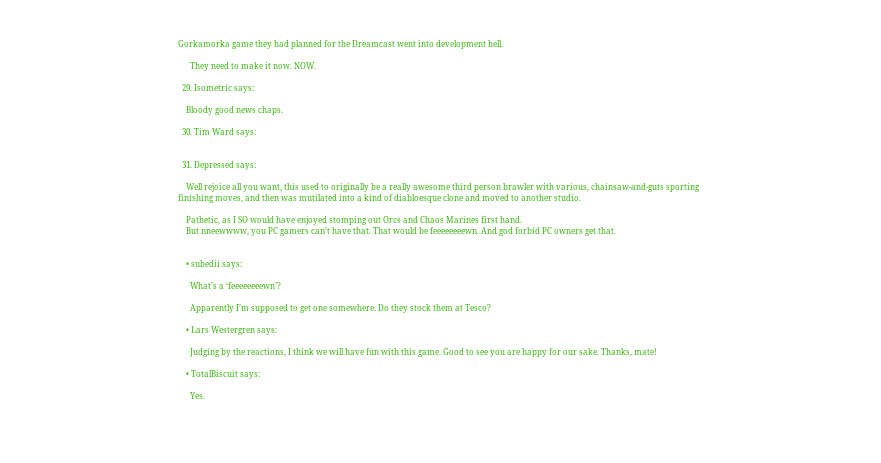Gorkamorka game they had planned for the Dreamcast went into development hell.

      They need to make it now. NOW.

  29. Isometric says:

    Bloody good news chaps.

  30. Tim Ward says:


  31. Depressed says:

    Well rejoice all you want, this used to originally be a really awesome third person brawler with various, chainsaw-and-guts sporting finishing moves, and then was mutilated into a kind of diabloesque clone and moved to another studio.

    Pathetic, as I SO would have enjoyed stomping out Orcs and Chaos Marines first hand.
    But nneewwww, you PC gamers can’t have that. That would be feeeeeeeewn. And god forbid PC owners get that.


    • subedii says:

      What’s a ‘feeeeeeeewn’?

      Apparently I’m supposed to get one somewhere. Do they stock them at Tesco?

    • Lars Westergren says:

      Judging by the reactions, I think we will have fun with this game. Good to see you are happy for our sake. Thanks, mate!

    • TotalBiscuit says:

      Yes.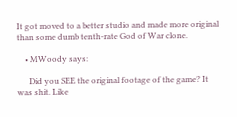It got moved to a better studio and made more original than some dumb tenth-rate God of War clone.

    • MWoody says:

      Did you SEE the original footage of the game? It was shit. Like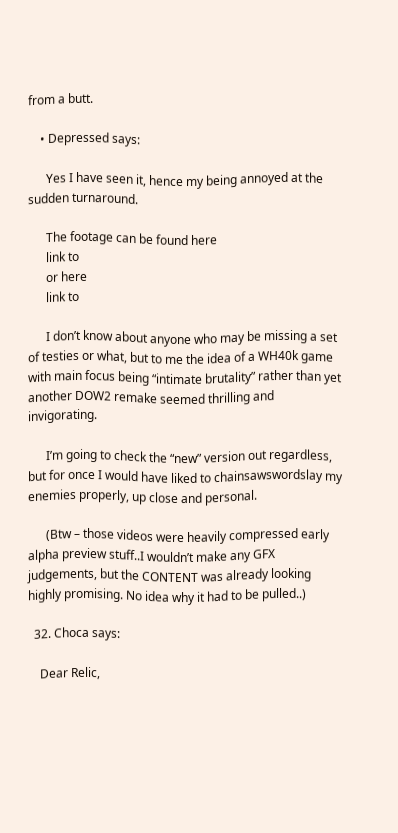from a butt.

    • Depressed says:

      Yes I have seen it, hence my being annoyed at the sudden turnaround.

      The footage can be found here
      link to
      or here
      link to

      I don’t know about anyone who may be missing a set of testies or what, but to me the idea of a WH40k game with main focus being “intimate brutality” rather than yet another DOW2 remake seemed thrilling and invigorating.

      I’m going to check the “new” version out regardless, but for once I would have liked to chainsawswordslay my enemies properly, up close and personal.

      (Btw – those videos were heavily compressed early alpha preview stuff..I wouldn’t make any GFX judgements, but the CONTENT was already looking highly promising. No idea why it had to be pulled..)

  32. Choca says:

    Dear Relic,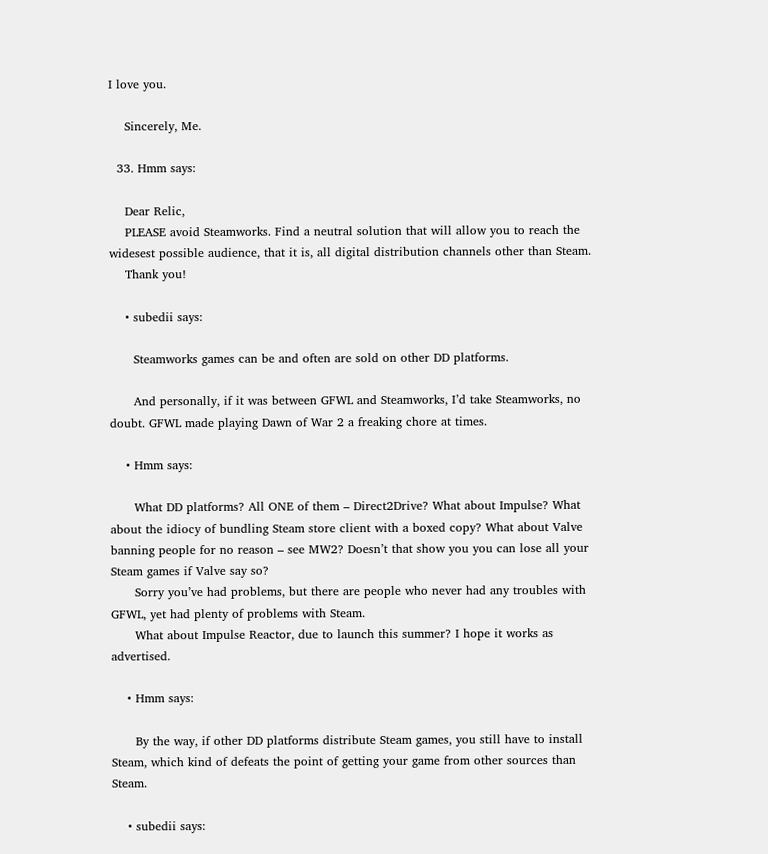I love you.

    Sincerely, Me.

  33. Hmm says:

    Dear Relic,
    PLEASE avoid Steamworks. Find a neutral solution that will allow you to reach the widesest possible audience, that it is, all digital distribution channels other than Steam.
    Thank you!

    • subedii says:

      Steamworks games can be and often are sold on other DD platforms.

      And personally, if it was between GFWL and Steamworks, I’d take Steamworks, no doubt. GFWL made playing Dawn of War 2 a freaking chore at times.

    • Hmm says:

      What DD platforms? All ONE of them – Direct2Drive? What about Impulse? What about the idiocy of bundling Steam store client with a boxed copy? What about Valve banning people for no reason – see MW2? Doesn’t that show you you can lose all your Steam games if Valve say so?
      Sorry you’ve had problems, but there are people who never had any troubles with GFWL, yet had plenty of problems with Steam.
      What about Impulse Reactor, due to launch this summer? I hope it works as advertised.

    • Hmm says:

      By the way, if other DD platforms distribute Steam games, you still have to install Steam, which kind of defeats the point of getting your game from other sources than Steam.

    • subedii says: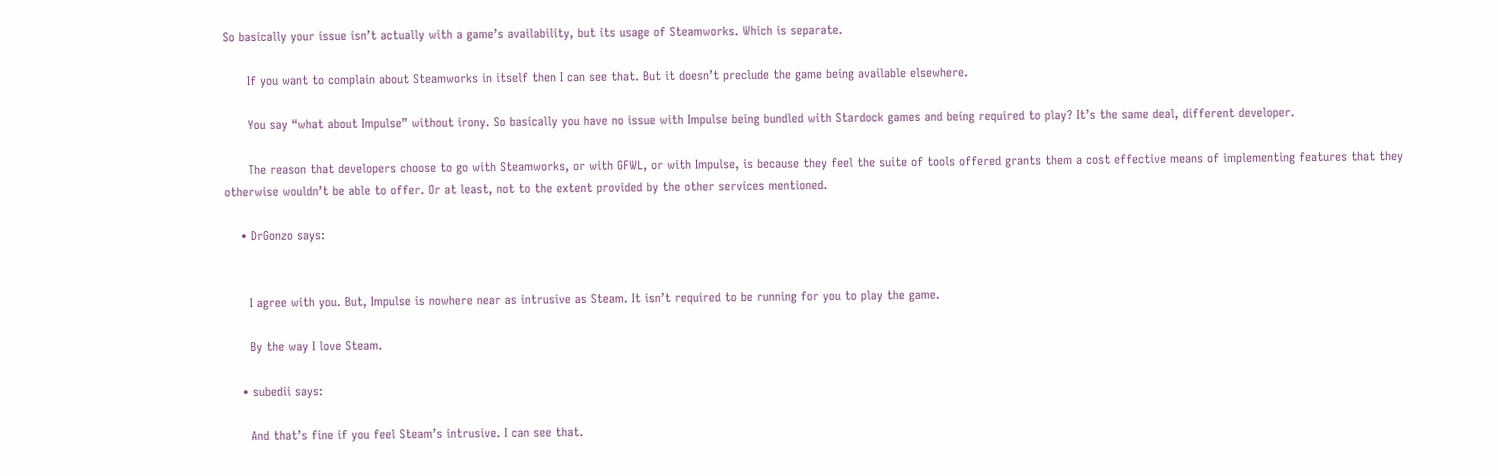So basically your issue isn’t actually with a game’s availability, but its usage of Steamworks. Which is separate.

      If you want to complain about Steamworks in itself then I can see that. But it doesn’t preclude the game being available elsewhere.

      You say “what about Impulse” without irony. So basically you have no issue with Impulse being bundled with Stardock games and being required to play? It’s the same deal, different developer.

      The reason that developers choose to go with Steamworks, or with GFWL, or with Impulse, is because they feel the suite of tools offered grants them a cost effective means of implementing features that they otherwise wouldn’t be able to offer. Or at least, not to the extent provided by the other services mentioned.

    • DrGonzo says:


      I agree with you. But, Impulse is nowhere near as intrusive as Steam. It isn’t required to be running for you to play the game.

      By the way I love Steam.

    • subedii says:

      And that’s fine if you feel Steam’s intrusive. I can see that.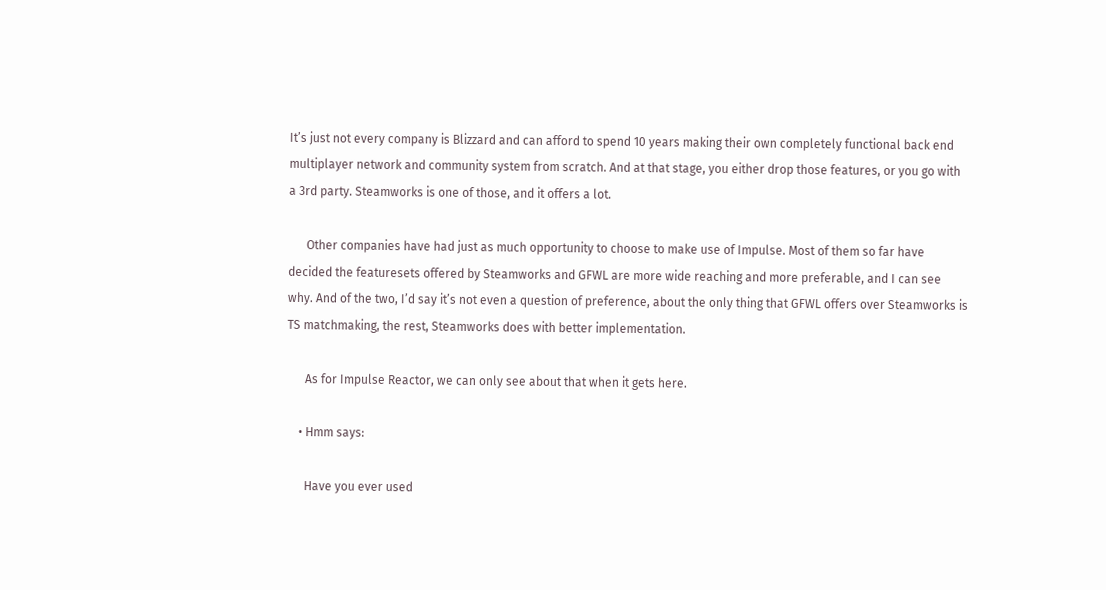It’s just not every company is Blizzard and can afford to spend 10 years making their own completely functional back end multiplayer network and community system from scratch. And at that stage, you either drop those features, or you go with a 3rd party. Steamworks is one of those, and it offers a lot.

      Other companies have had just as much opportunity to choose to make use of Impulse. Most of them so far have decided the featuresets offered by Steamworks and GFWL are more wide reaching and more preferable, and I can see why. And of the two, I’d say it’s not even a question of preference, about the only thing that GFWL offers over Steamworks is TS matchmaking, the rest, Steamworks does with better implementation.

      As for Impulse Reactor, we can only see about that when it gets here.

    • Hmm says:

      Have you ever used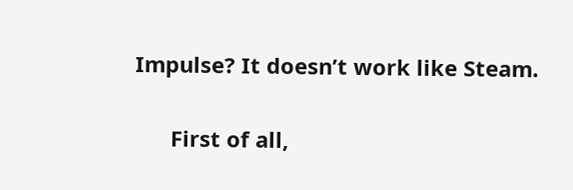Impulse? It doesn’t work like Steam.

      First of all,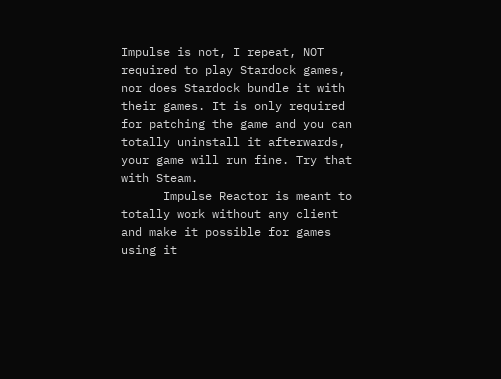Impulse is not, I repeat, NOT required to play Stardock games, nor does Stardock bundle it with their games. It is only required for patching the game and you can totally uninstall it afterwards, your game will run fine. Try that with Steam.
      Impulse Reactor is meant to totally work without any client and make it possible for games using it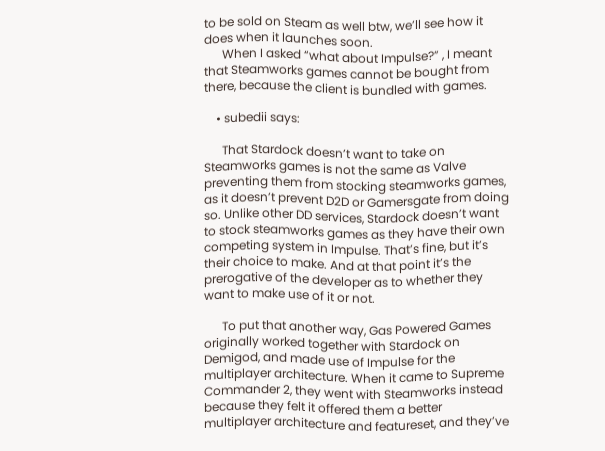to be sold on Steam as well btw, we’ll see how it does when it launches soon.
      When I asked “what about Impulse?” , I meant that Steamworks games cannot be bought from there, because the client is bundled with games.

    • subedii says:

      That Stardock doesn’t want to take on Steamworks games is not the same as Valve preventing them from stocking steamworks games, as it doesn’t prevent D2D or Gamersgate from doing so. Unlike other DD services, Stardock doesn’t want to stock steamworks games as they have their own competing system in Impulse. That’s fine, but it’s their choice to make. And at that point it’s the prerogative of the developer as to whether they want to make use of it or not.

      To put that another way, Gas Powered Games originally worked together with Stardock on Demigod, and made use of Impulse for the multiplayer architecture. When it came to Supreme Commander 2, they went with Steamworks instead because they felt it offered them a better multiplayer architecture and featureset, and they’ve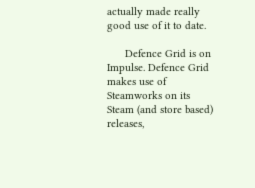actually made really good use of it to date.

      Defence Grid is on Impulse. Defence Grid makes use of Steamworks on its Steam (and store based) releases,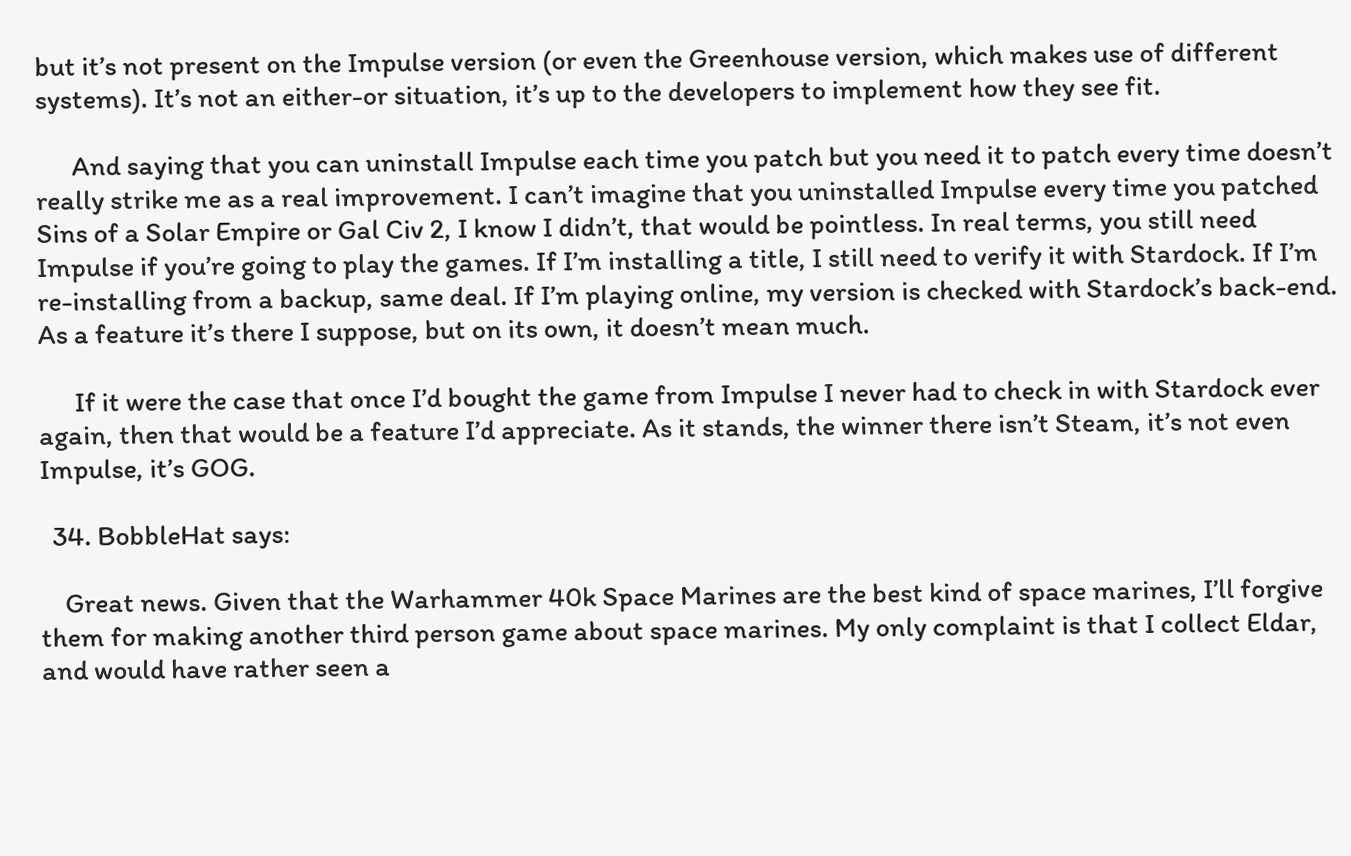but it’s not present on the Impulse version (or even the Greenhouse version, which makes use of different systems). It’s not an either-or situation, it’s up to the developers to implement how they see fit.

      And saying that you can uninstall Impulse each time you patch but you need it to patch every time doesn’t really strike me as a real improvement. I can’t imagine that you uninstalled Impulse every time you patched Sins of a Solar Empire or Gal Civ 2, I know I didn’t, that would be pointless. In real terms, you still need Impulse if you’re going to play the games. If I’m installing a title, I still need to verify it with Stardock. If I’m re-installing from a backup, same deal. If I’m playing online, my version is checked with Stardock’s back-end. As a feature it’s there I suppose, but on its own, it doesn’t mean much.

      If it were the case that once I’d bought the game from Impulse I never had to check in with Stardock ever again, then that would be a feature I’d appreciate. As it stands, the winner there isn’t Steam, it’s not even Impulse, it’s GOG.

  34. BobbleHat says:

    Great news. Given that the Warhammer 40k Space Marines are the best kind of space marines, I’ll forgive them for making another third person game about space marines. My only complaint is that I collect Eldar, and would have rather seen a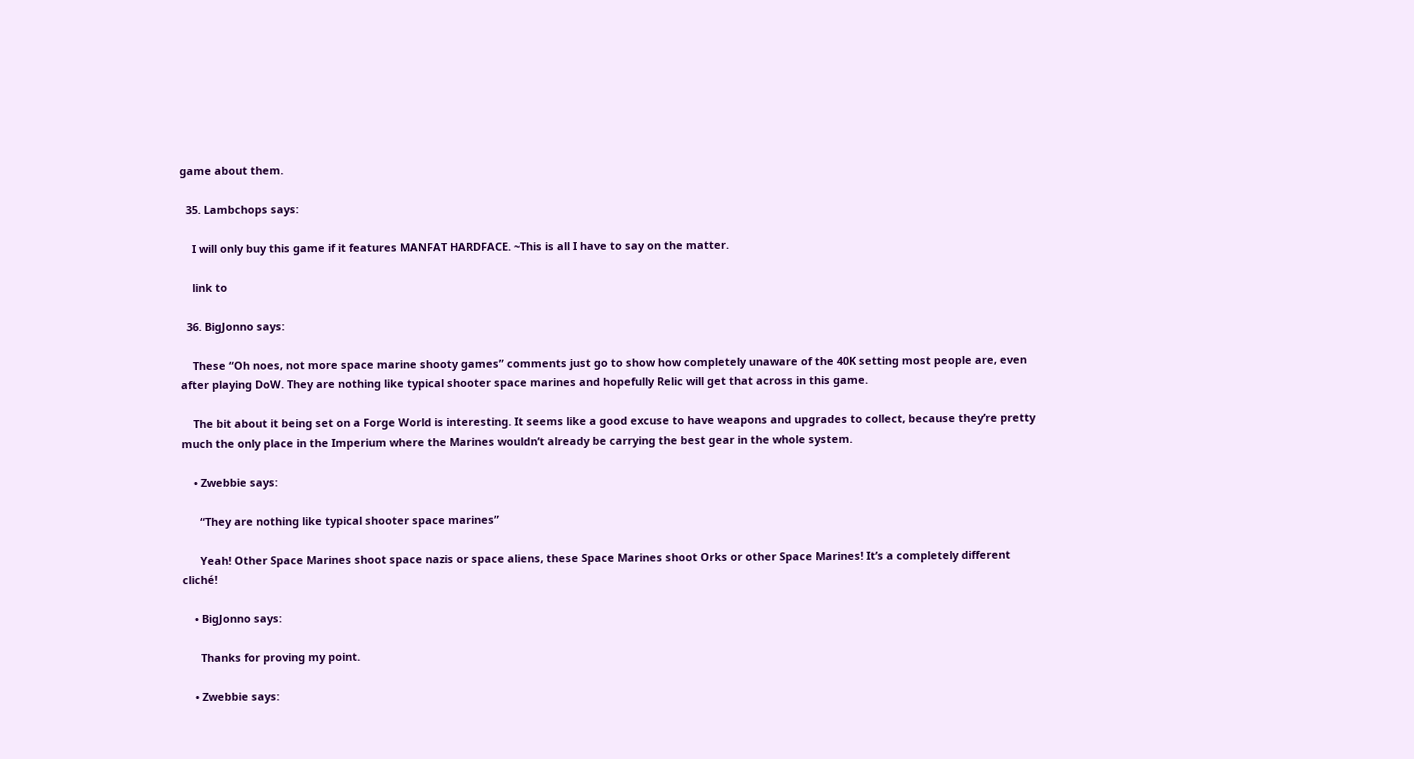game about them.

  35. Lambchops says:

    I will only buy this game if it features MANFAT HARDFACE. ~This is all I have to say on the matter.

    link to

  36. BigJonno says:

    These “Oh noes, not more space marine shooty games” comments just go to show how completely unaware of the 40K setting most people are, even after playing DoW. They are nothing like typical shooter space marines and hopefully Relic will get that across in this game.

    The bit about it being set on a Forge World is interesting. It seems like a good excuse to have weapons and upgrades to collect, because they’re pretty much the only place in the Imperium where the Marines wouldn’t already be carrying the best gear in the whole system.

    • Zwebbie says:

      “They are nothing like typical shooter space marines”

      Yeah! Other Space Marines shoot space nazis or space aliens, these Space Marines shoot Orks or other Space Marines! It’s a completely different cliché!

    • BigJonno says:

      Thanks for proving my point.

    • Zwebbie says: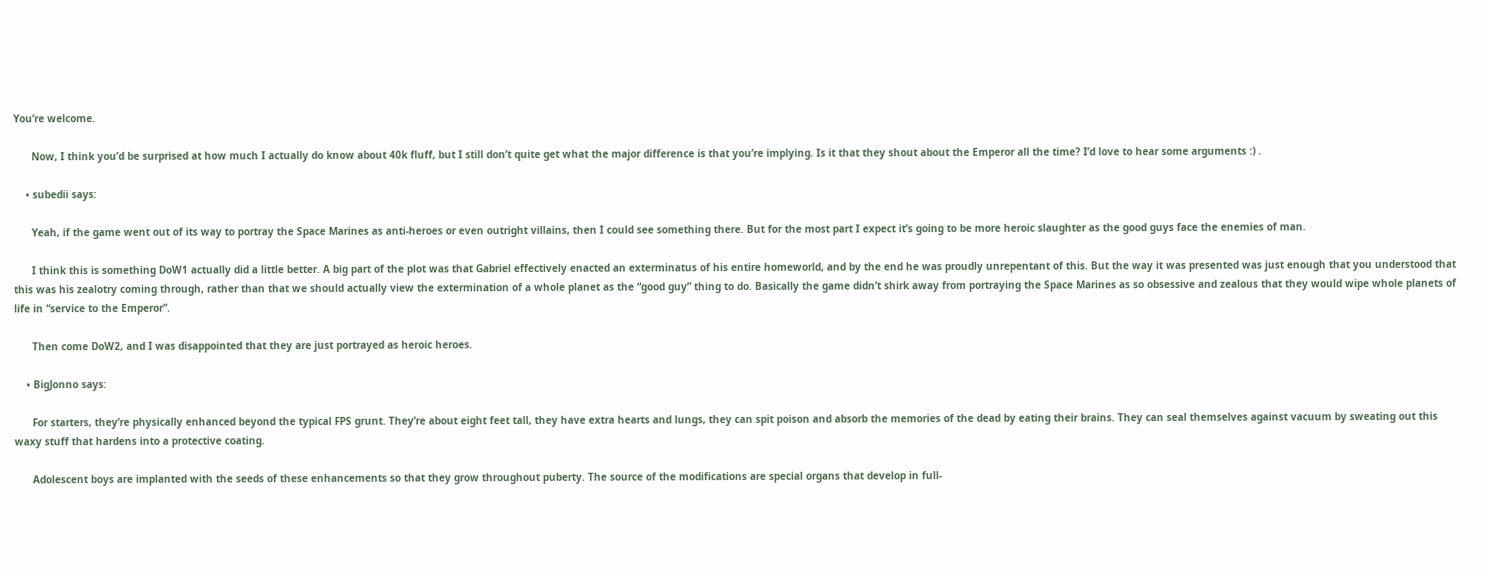You’re welcome.

      Now, I think you’d be surprised at how much I actually do know about 40k fluff, but I still don’t quite get what the major difference is that you’re implying. Is it that they shout about the Emperor all the time? I’d love to hear some arguments :) .

    • subedii says:

      Yeah, if the game went out of its way to portray the Space Marines as anti-heroes or even outright villains, then I could see something there. But for the most part I expect it’s going to be more heroic slaughter as the good guys face the enemies of man.

      I think this is something DoW1 actually did a little better. A big part of the plot was that Gabriel effectively enacted an exterminatus of his entire homeworld, and by the end he was proudly unrepentant of this. But the way it was presented was just enough that you understood that this was his zealotry coming through, rather than that we should actually view the extermination of a whole planet as the “good guy” thing to do. Basically the game didn’t shirk away from portraying the Space Marines as so obsessive and zealous that they would wipe whole planets of life in “service to the Emperor”.

      Then come DoW2, and I was disappointed that they are just portrayed as heroic heroes.

    • BigJonno says:

      For starters, they’re physically enhanced beyond the typical FPS grunt. They’re about eight feet tall, they have extra hearts and lungs, they can spit poison and absorb the memories of the dead by eating their brains. They can seal themselves against vacuum by sweating out this waxy stuff that hardens into a protective coating.

      Adolescent boys are implanted with the seeds of these enhancements so that they grow throughout puberty. The source of the modifications are special organs that develop in full-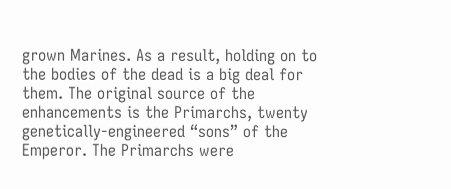grown Marines. As a result, holding on to the bodies of the dead is a big deal for them. The original source of the enhancements is the Primarchs, twenty genetically-engineered “sons” of the Emperor. The Primarchs were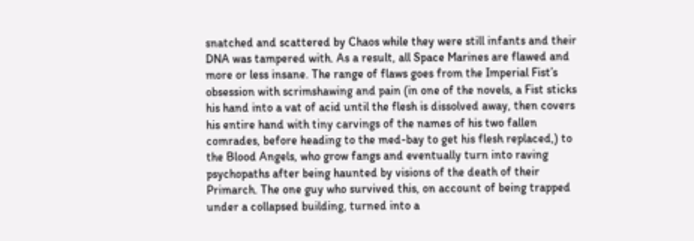snatched and scattered by Chaos while they were still infants and their DNA was tampered with. As a result, all Space Marines are flawed and more or less insane. The range of flaws goes from the Imperial Fist’s obsession with scrimshawing and pain (in one of the novels, a Fist sticks his hand into a vat of acid until the flesh is dissolved away, then covers his entire hand with tiny carvings of the names of his two fallen comrades, before heading to the med-bay to get his flesh replaced,) to the Blood Angels, who grow fangs and eventually turn into raving psychopaths after being haunted by visions of the death of their Primarch. The one guy who survived this, on account of being trapped under a collapsed building, turned into a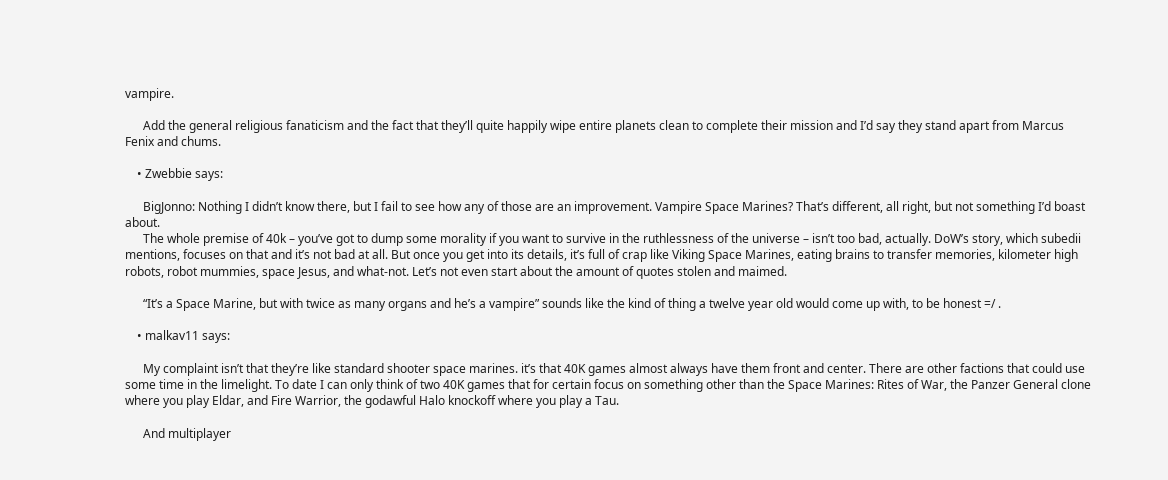vampire.

      Add the general religious fanaticism and the fact that they’ll quite happily wipe entire planets clean to complete their mission and I’d say they stand apart from Marcus Fenix and chums.

    • Zwebbie says:

      BigJonno: Nothing I didn’t know there, but I fail to see how any of those are an improvement. Vampire Space Marines? That’s different, all right, but not something I’d boast about.
      The whole premise of 40k – you’ve got to dump some morality if you want to survive in the ruthlessness of the universe – isn’t too bad, actually. DoW’s story, which subedii mentions, focuses on that and it’s not bad at all. But once you get into its details, it’s full of crap like Viking Space Marines, eating brains to transfer memories, kilometer high robots, robot mummies, space Jesus, and what-not. Let’s not even start about the amount of quotes stolen and maimed.

      “It’s a Space Marine, but with twice as many organs and he’s a vampire” sounds like the kind of thing a twelve year old would come up with, to be honest =/ .

    • malkav11 says:

      My complaint isn’t that they’re like standard shooter space marines. it’s that 40K games almost always have them front and center. There are other factions that could use some time in the limelight. To date I can only think of two 40K games that for certain focus on something other than the Space Marines: Rites of War, the Panzer General clone where you play Eldar, and Fire Warrior, the godawful Halo knockoff where you play a Tau.

      And multiplayer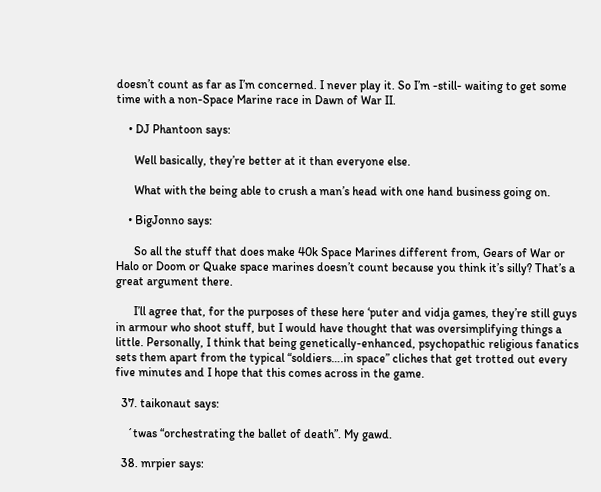doesn’t count as far as I’m concerned. I never play it. So I’m -still- waiting to get some time with a non-Space Marine race in Dawn of War II.

    • DJ Phantoon says:

      Well basically, they’re better at it than everyone else.

      What with the being able to crush a man’s head with one hand business going on.

    • BigJonno says:

      So all the stuff that does make 40k Space Marines different from, Gears of War or Halo or Doom or Quake space marines doesn’t count because you think it’s silly? That’s a great argument there.

      I’ll agree that, for the purposes of these here ‘puter and vidja games, they’re still guys in armour who shoot stuff, but I would have thought that was oversimplifying things a little. Personally, I think that being genetically-enhanced, psychopathic religious fanatics sets them apart from the typical “soldiers….in space” cliches that get trotted out every five minutes and I hope that this comes across in the game.

  37. taikonaut says:

    ´twas “orchestrating the ballet of death”. My gawd.

  38. mrpier says: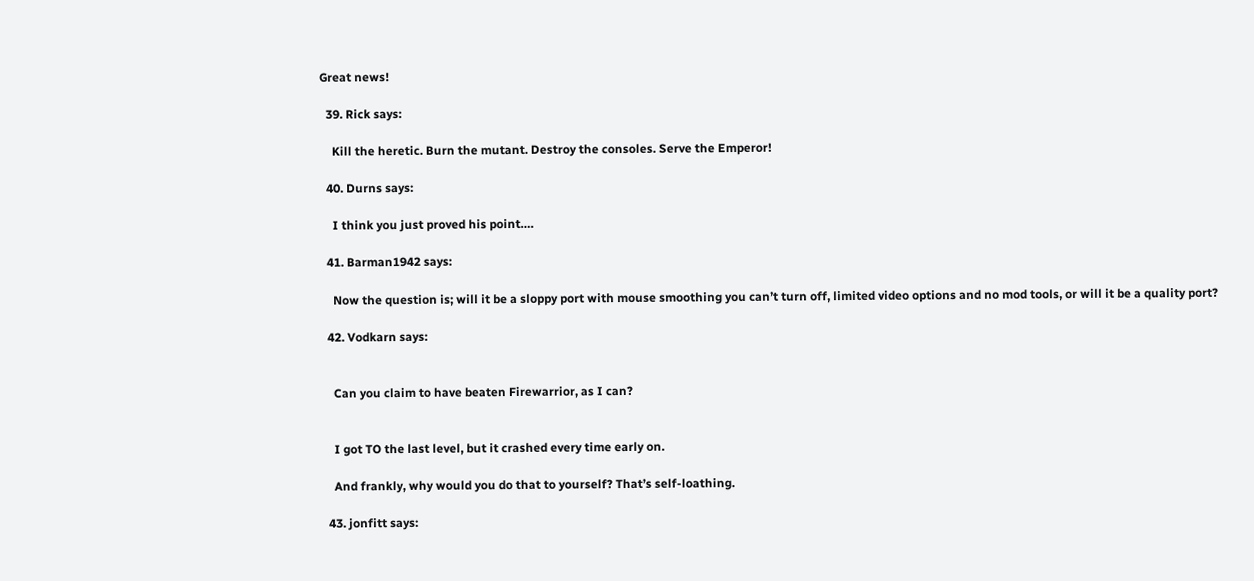Great news!

  39. Rick says:

    Kill the heretic. Burn the mutant. Destroy the consoles. Serve the Emperor!

  40. Durns says:

    I think you just proved his point….

  41. Barman1942 says:

    Now the question is; will it be a sloppy port with mouse smoothing you can’t turn off, limited video options and no mod tools, or will it be a quality port?

  42. Vodkarn says:


    Can you claim to have beaten Firewarrior, as I can?


    I got TO the last level, but it crashed every time early on.

    And frankly, why would you do that to yourself? That’s self-loathing.

  43. jonfitt says: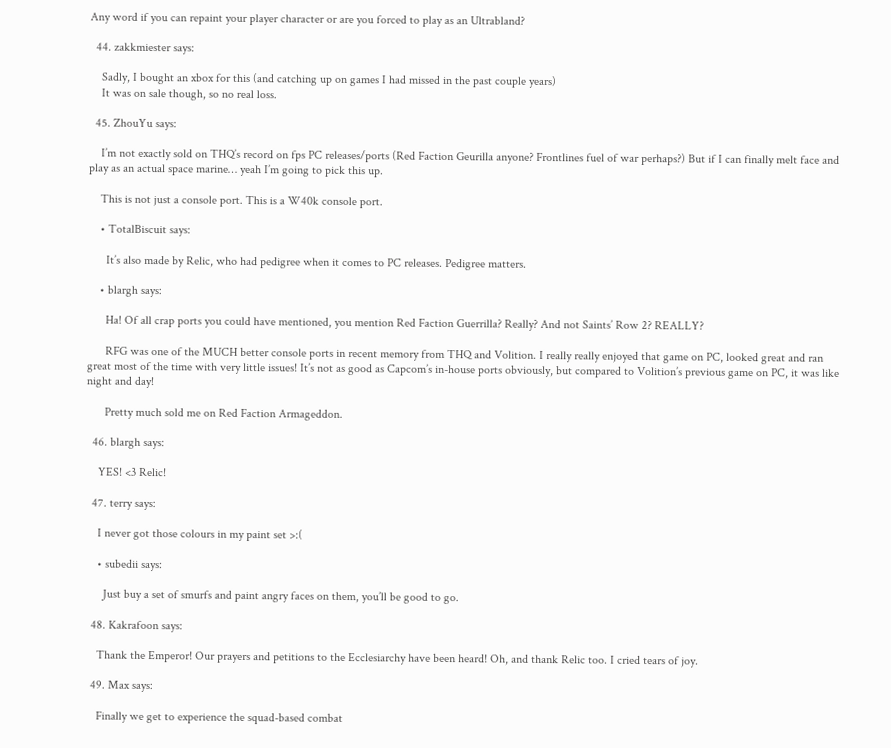Any word if you can repaint your player character or are you forced to play as an Ultrabland?

  44. zakkmiester says:

    Sadly, I bought an xbox for this (and catching up on games I had missed in the past couple years)
    It was on sale though, so no real loss.

  45. ZhouYu says:

    I’m not exactly sold on THQ’s record on fps PC releases/ports (Red Faction Geurilla anyone? Frontlines fuel of war perhaps?) But if I can finally melt face and play as an actual space marine… yeah I’m going to pick this up.

    This is not just a console port. This is a W40k console port.

    • TotalBiscuit says:

      It’s also made by Relic, who had pedigree when it comes to PC releases. Pedigree matters.

    • blargh says:

      Ha! Of all crap ports you could have mentioned, you mention Red Faction Guerrilla? Really? And not Saints’ Row 2? REALLY?

      RFG was one of the MUCH better console ports in recent memory from THQ and Volition. I really really enjoyed that game on PC, looked great and ran great most of the time with very little issues! It’s not as good as Capcom’s in-house ports obviously, but compared to Volition’s previous game on PC, it was like night and day!

      Pretty much sold me on Red Faction Armageddon.

  46. blargh says:

    YES! <3 Relic!

  47. terry says:

    I never got those colours in my paint set >:(

    • subedii says:

      Just buy a set of smurfs and paint angry faces on them, you’ll be good to go.

  48. Kakrafoon says:

    Thank the Emperor! Our prayers and petitions to the Ecclesiarchy have been heard! Oh, and thank Relic too. I cried tears of joy.

  49. Max says:

    Finally we get to experience the squad-based combat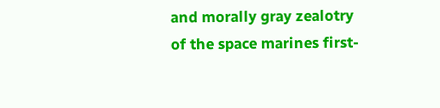and morally gray zealotry of the space marines first-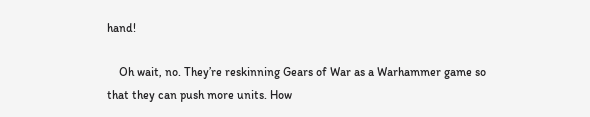hand!

    Oh wait, no. They’re reskinning Gears of War as a Warhammer game so that they can push more units. How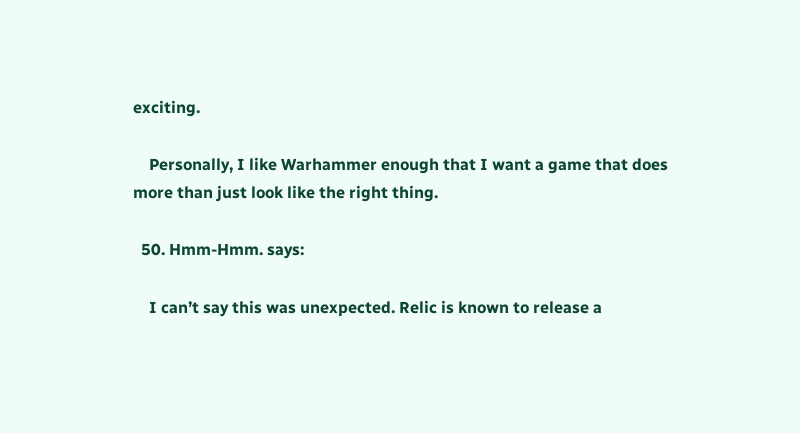exciting.

    Personally, I like Warhammer enough that I want a game that does more than just look like the right thing.

  50. Hmm-Hmm. says:

    I can’t say this was unexpected. Relic is known to release a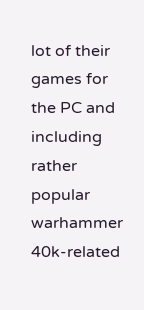lot of their games for the PC and including rather popular warhammer 40k-related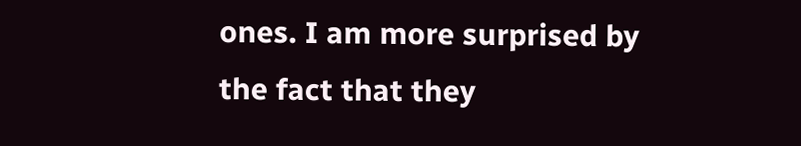ones. I am more surprised by the fact that they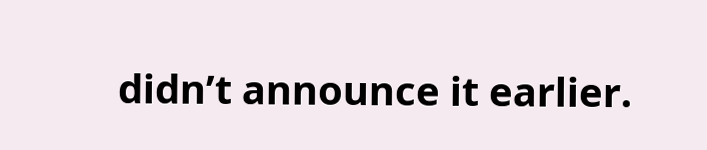didn’t announce it earlier.